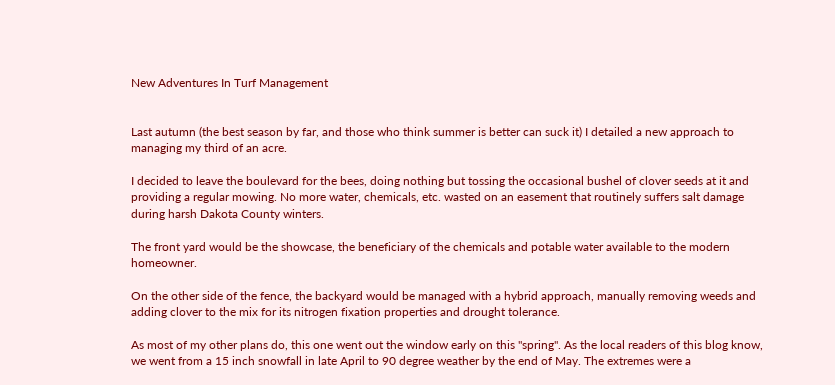New Adventures In Turf Management


Last autumn (the best season by far, and those who think summer is better can suck it) I detailed a new approach to managing my third of an acre.

I decided to leave the boulevard for the bees, doing nothing but tossing the occasional bushel of clover seeds at it and providing a regular mowing. No more water, chemicals, etc. wasted on an easement that routinely suffers salt damage during harsh Dakota County winters.

The front yard would be the showcase, the beneficiary of the chemicals and potable water available to the modern homeowner.

On the other side of the fence, the backyard would be managed with a hybrid approach, manually removing weeds and adding clover to the mix for its nitrogen fixation properties and drought tolerance.

As most of my other plans do, this one went out the window early on this "spring". As the local readers of this blog know, we went from a 15 inch snowfall in late April to 90 degree weather by the end of May. The extremes were a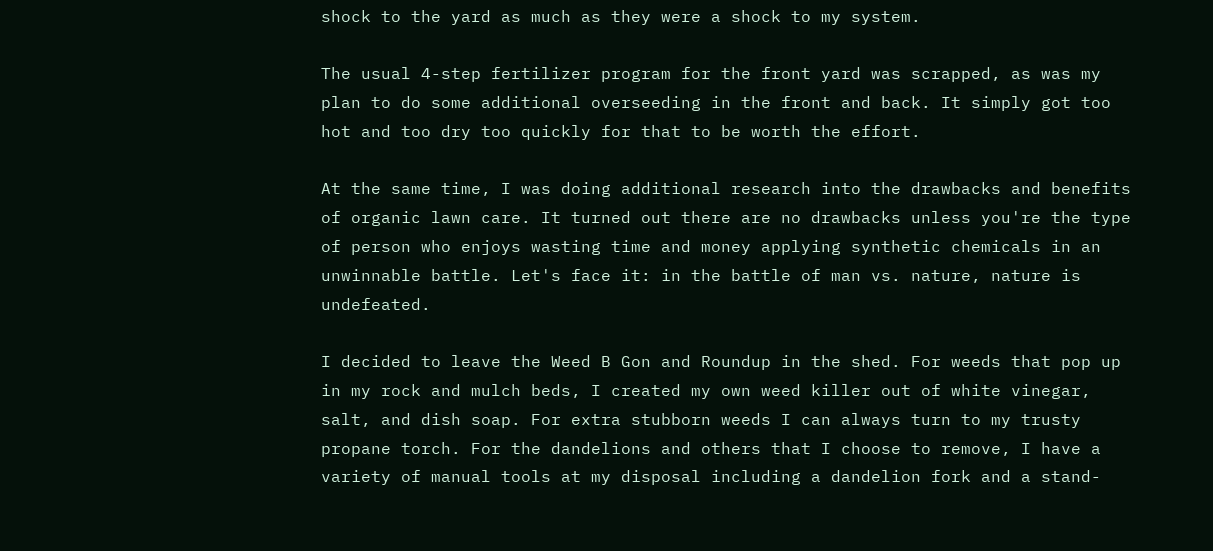shock to the yard as much as they were a shock to my system.

The usual 4-step fertilizer program for the front yard was scrapped, as was my plan to do some additional overseeding in the front and back. It simply got too hot and too dry too quickly for that to be worth the effort.

At the same time, I was doing additional research into the drawbacks and benefits of organic lawn care. It turned out there are no drawbacks unless you're the type of person who enjoys wasting time and money applying synthetic chemicals in an unwinnable battle. Let's face it: in the battle of man vs. nature, nature is undefeated.

I decided to leave the Weed B Gon and Roundup in the shed. For weeds that pop up in my rock and mulch beds, I created my own weed killer out of white vinegar, salt, and dish soap. For extra stubborn weeds I can always turn to my trusty propane torch. For the dandelions and others that I choose to remove, I have a variety of manual tools at my disposal including a dandelion fork and a stand-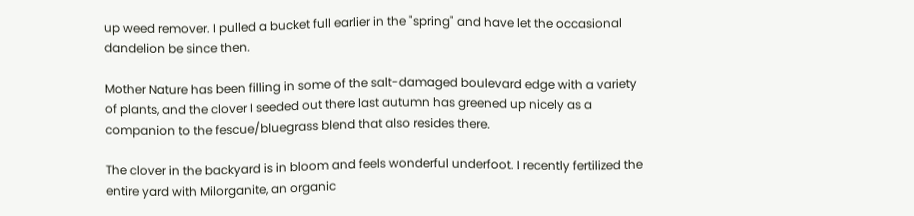up weed remover. I pulled a bucket full earlier in the "spring" and have let the occasional dandelion be since then.

Mother Nature has been filling in some of the salt-damaged boulevard edge with a variety of plants, and the clover I seeded out there last autumn has greened up nicely as a companion to the fescue/bluegrass blend that also resides there.

The clover in the backyard is in bloom and feels wonderful underfoot. I recently fertilized the entire yard with Milorganite, an organic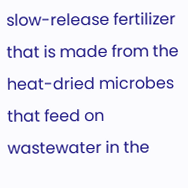slow-release fertilizer that is made from the heat-dried microbes that feed on wastewater in the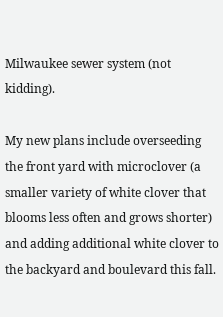Milwaukee sewer system (not kidding).

My new plans include overseeding the front yard with microclover (a smaller variety of white clover that blooms less often and grows shorter) and adding additional white clover to the backyard and boulevard this fall.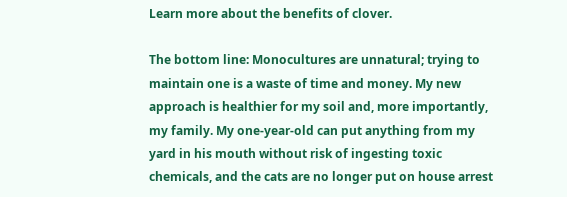Learn more about the benefits of clover.

The bottom line: Monocultures are unnatural; trying to maintain one is a waste of time and money. My new approach is healthier for my soil and, more importantly, my family. My one-year-old can put anything from my yard in his mouth without risk of ingesting toxic chemicals, and the cats are no longer put on house arrest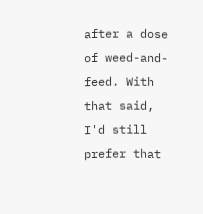after a dose of weed-and-feed. With that said, I'd still prefer that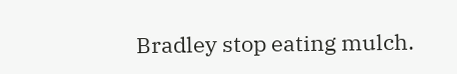Bradley stop eating mulch.